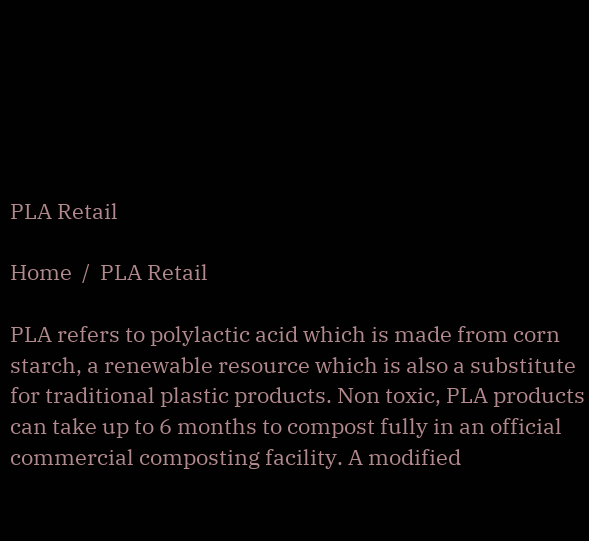PLA Retail

Home  /  PLA Retail

PLA refers to polylactic acid which is made from corn starch, a renewable resource which is also a substitute for traditional plastic products. Non toxic, PLA products can take up to 6 months to compost fully in an official commercial composting facility. A modified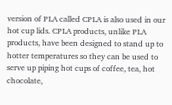version of PLA called CPLA is also used in our hot cup lids. CPLA products, unlike PLA products, have been designed to stand up to hotter temperatures so they can be used to serve up piping hot cups of coffee, tea, hot chocolate,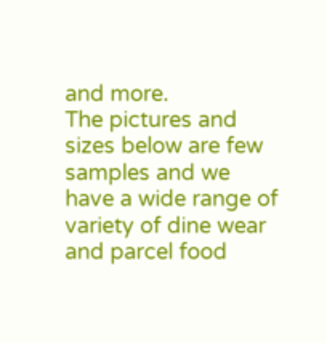and more.
The pictures and sizes below are few samples and we have a wide range of variety of dine wear and parcel food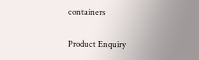containers

Product Enquiry